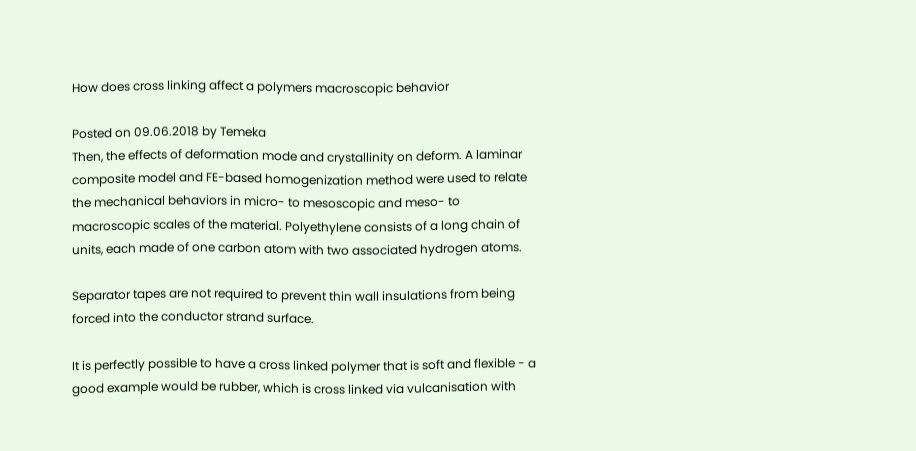How does cross linking affect a polymers macroscopic behavior

Posted on 09.06.2018 by Temeka
Then, the effects of deformation mode and crystallinity on deform. A laminar composite model and FE-based homogenization method were used to relate the mechanical behaviors in micro- to mesoscopic and meso- to macroscopic scales of the material. Polyethylene consists of a long chain of units, each made of one carbon atom with two associated hydrogen atoms.

Separator tapes are not required to prevent thin wall insulations from being forced into the conductor strand surface.

It is perfectly possible to have a cross linked polymer that is soft and flexible - a good example would be rubber, which is cross linked via vulcanisation with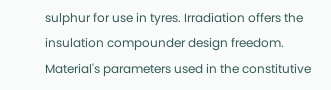sulphur for use in tyres. Irradiation offers the insulation compounder design freedom. Material's parameters used in the constitutive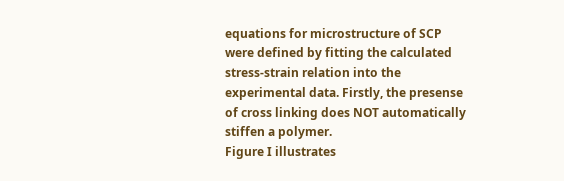equations for microstructure of SCP were defined by fitting the calculated stress-strain relation into the experimental data. Firstly, the presense of cross linking does NOT automatically stiffen a polymer.
Figure I illustrates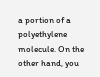a portion of a polyethylene molecule. On the other hand, you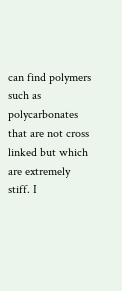can find polymers such as polycarbonates that are not cross linked but which are extremely stiff. I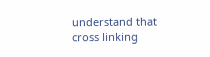understand that cross linking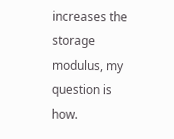increases the storage modulus, my question is how.